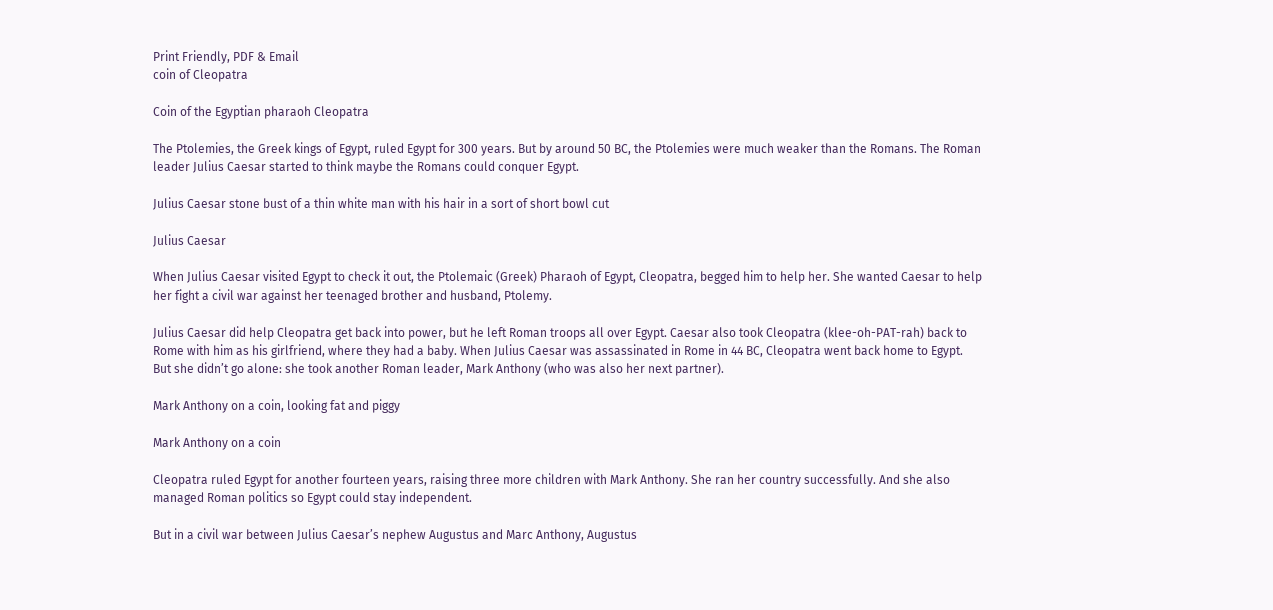Print Friendly, PDF & Email
coin of Cleopatra

Coin of the Egyptian pharaoh Cleopatra

The Ptolemies, the Greek kings of Egypt, ruled Egypt for 300 years. But by around 50 BC, the Ptolemies were much weaker than the Romans. The Roman leader Julius Caesar started to think maybe the Romans could conquer Egypt.

Julius Caesar stone bust of a thin white man with his hair in a sort of short bowl cut

Julius Caesar

When Julius Caesar visited Egypt to check it out, the Ptolemaic (Greek) Pharaoh of Egypt, Cleopatra, begged him to help her. She wanted Caesar to help her fight a civil war against her teenaged brother and husband, Ptolemy.

Julius Caesar did help Cleopatra get back into power, but he left Roman troops all over Egypt. Caesar also took Cleopatra (klee-oh-PAT-rah) back to Rome with him as his girlfriend, where they had a baby. When Julius Caesar was assassinated in Rome in 44 BC, Cleopatra went back home to Egypt. But she didn’t go alone: she took another Roman leader, Mark Anthony (who was also her next partner).

Mark Anthony on a coin, looking fat and piggy

Mark Anthony on a coin

Cleopatra ruled Egypt for another fourteen years, raising three more children with Mark Anthony. She ran her country successfully. And she also managed Roman politics so Egypt could stay independent.

But in a civil war between Julius Caesar’s nephew Augustus and Marc Anthony, Augustus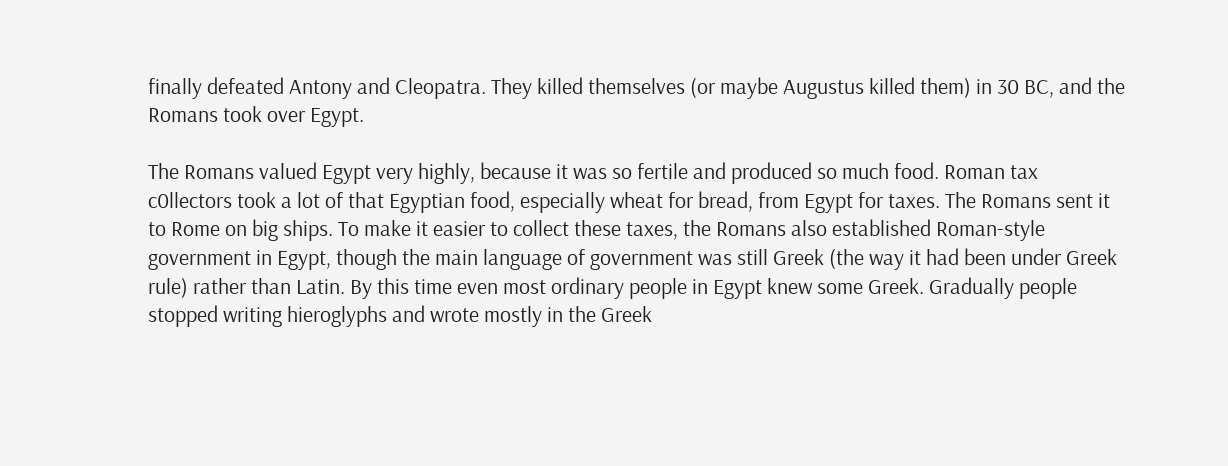finally defeated Antony and Cleopatra. They killed themselves (or maybe Augustus killed them) in 30 BC, and the Romans took over Egypt.

The Romans valued Egypt very highly, because it was so fertile and produced so much food. Roman tax c0llectors took a lot of that Egyptian food, especially wheat for bread, from Egypt for taxes. The Romans sent it to Rome on big ships. To make it easier to collect these taxes, the Romans also established Roman-style government in Egypt, though the main language of government was still Greek (the way it had been under Greek rule) rather than Latin. By this time even most ordinary people in Egypt knew some Greek. Gradually people stopped writing hieroglyphs and wrote mostly in the Greek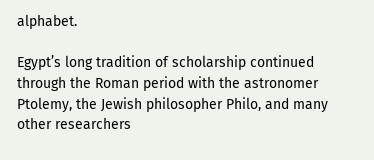alphabet.

Egypt’s long tradition of scholarship continued through the Roman period with the astronomer Ptolemy, the Jewish philosopher Philo, and many other researchers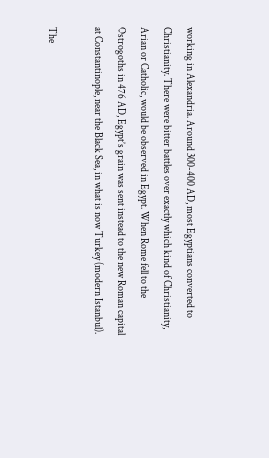working in Alexandria. Around 300-400 AD, most Egyptians converted to Christianity. There were bitter battles over exactly which kind of Christianity, Arian or Catholic, would be observed in Egypt. When Rome fell to the Ostrogoths in 476 AD, Egypt’s grain was sent instead to the new Roman capital at Constantinople, near the Black Sea, in what is now Turkey (modern Istanbul).

The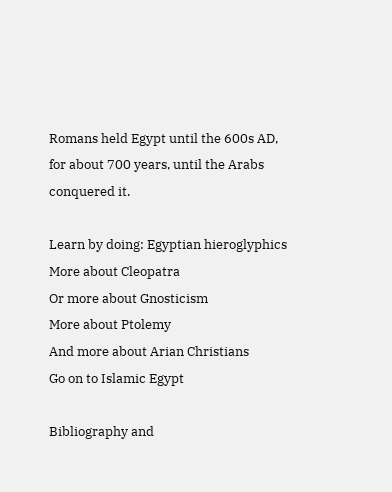Romans held Egypt until the 600s AD, for about 700 years, until the Arabs conquered it.

Learn by doing: Egyptian hieroglyphics
More about Cleopatra
Or more about Gnosticism
More about Ptolemy
And more about Arian Christians
Go on to Islamic Egypt

Bibliography and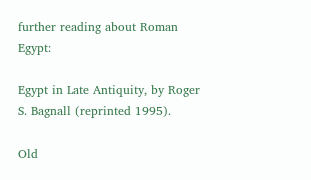further reading about Roman Egypt:

Egypt in Late Antiquity, by Roger S. Bagnall (reprinted 1995).

Old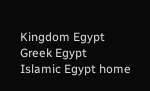Kingdom Egypt
Greek Egypt
Islamic Egypt home